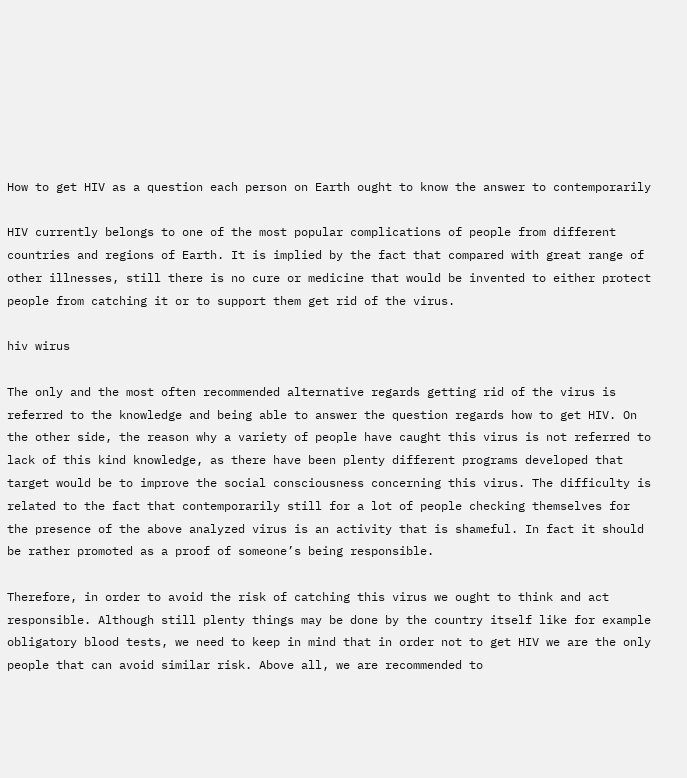How to get HIV as a question each person on Earth ought to know the answer to contemporarily

HIV currently belongs to one of the most popular complications of people from different countries and regions of Earth. It is implied by the fact that compared with great range of other illnesses, still there is no cure or medicine that would be invented to either protect people from catching it or to support them get rid of the virus.

hiv wirus

The only and the most often recommended alternative regards getting rid of the virus is referred to the knowledge and being able to answer the question regards how to get HIV. On the other side, the reason why a variety of people have caught this virus is not referred to lack of this kind knowledge, as there have been plenty different programs developed that target would be to improve the social consciousness concerning this virus. The difficulty is related to the fact that contemporarily still for a lot of people checking themselves for the presence of the above analyzed virus is an activity that is shameful. In fact it should be rather promoted as a proof of someone’s being responsible.

Therefore, in order to avoid the risk of catching this virus we ought to think and act responsible. Although still plenty things may be done by the country itself like for example obligatory blood tests, we need to keep in mind that in order not to get HIV we are the only people that can avoid similar risk. Above all, we are recommended to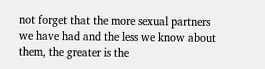not forget that the more sexual partners we have had and the less we know about them, the greater is the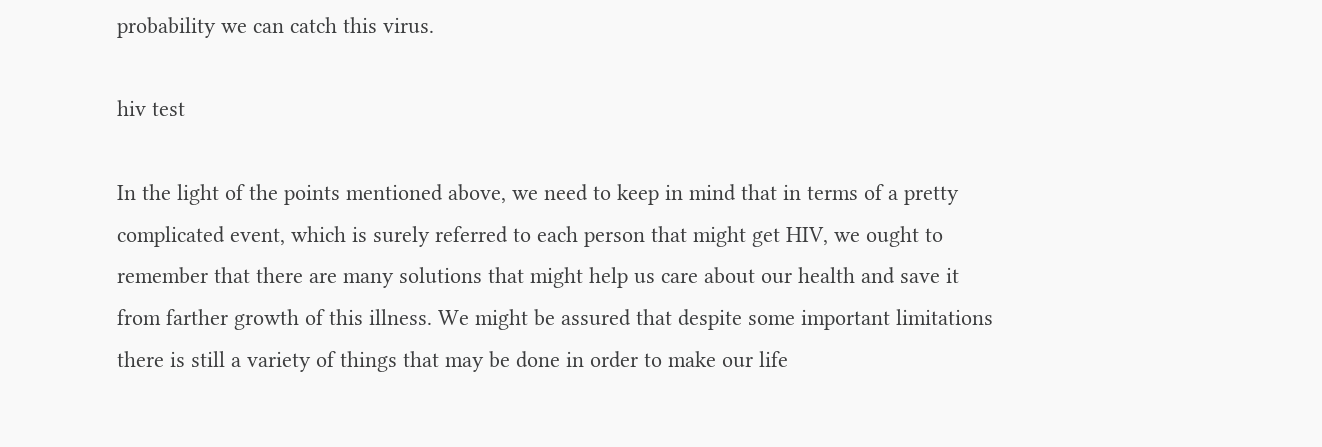probability we can catch this virus.

hiv test

In the light of the points mentioned above, we need to keep in mind that in terms of a pretty complicated event, which is surely referred to each person that might get HIV, we ought to remember that there are many solutions that might help us care about our health and save it from farther growth of this illness. We might be assured that despite some important limitations there is still a variety of things that may be done in order to make our life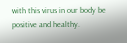with this virus in our body be positive and healthy.